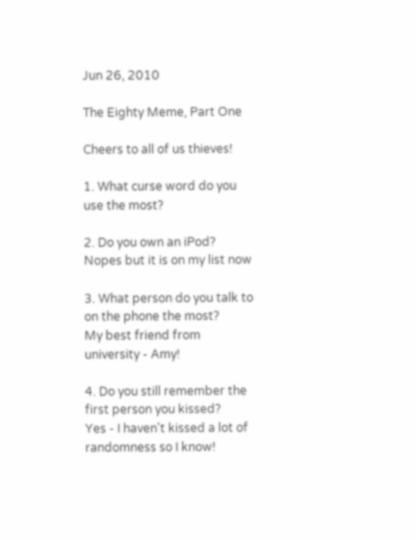Jun 26, 2010

The Eighty Meme, Part One

Cheers to all of us thieves!

1. What curse word do you use the most?

2. Do you own an iPod?
Nopes but it is on my list now

3. What person do you talk to on the phone the most?
My best friend from university - Amy!

4. Do you still remember the first person you kissed?
Yes - I haven't kissed a lot of randomness so I know!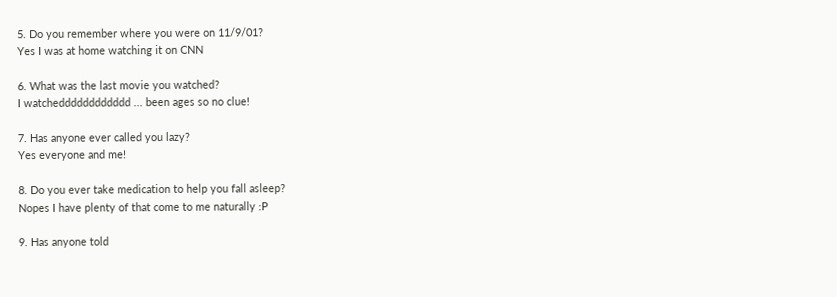5. Do you remember where you were on 11/9/01?
Yes I was at home watching it on CNN

6. What was the last movie you watched?
I watchedddddddddddd ... been ages so no clue!

7. Has anyone ever called you lazy?
Yes everyone and me!

8. Do you ever take medication to help you fall asleep?
Nopes I have plenty of that come to me naturally :P

9. Has anyone told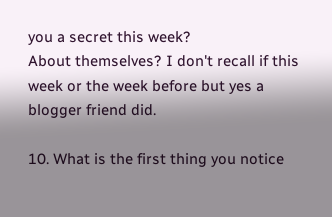you a secret this week?
About themselves? I don't recall if this week or the week before but yes a blogger friend did.

10. What is the first thing you notice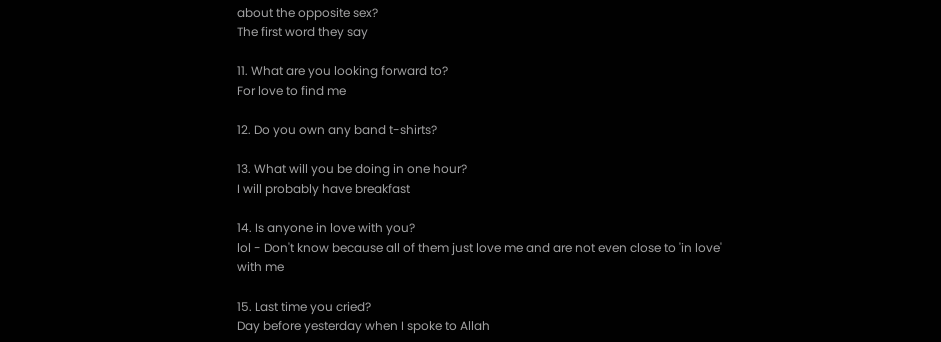about the opposite sex?
The first word they say

11. What are you looking forward to?
For love to find me

12. Do you own any band t-shirts?

13. What will you be doing in one hour?
I will probably have breakfast

14. Is anyone in love with you?
lol - Don't know because all of them just love me and are not even close to 'in love' with me

15. Last time you cried?
Day before yesterday when I spoke to Allah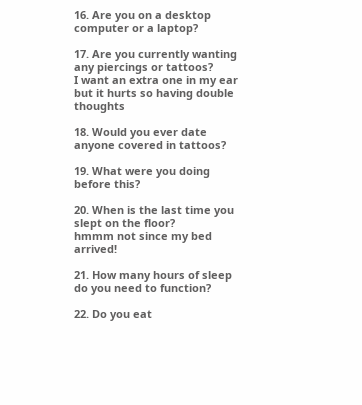16. Are you on a desktop computer or a laptop?

17. Are you currently wanting any piercings or tattoos?
I want an extra one in my ear but it hurts so having double thoughts

18. Would you ever date anyone covered in tattoos?

19. What were you doing before this?

20. When is the last time you slept on the floor?
hmmm not since my bed arrived!

21. How many hours of sleep do you need to function?

22. Do you eat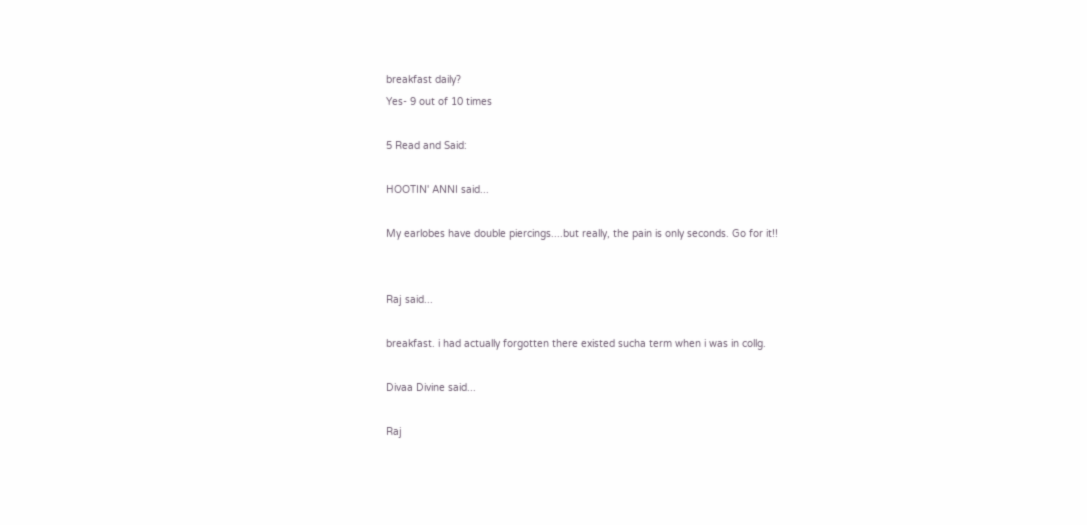breakfast daily?
Yes- 9 out of 10 times

5 Read and Said:

HOOTIN' ANNI said...

My earlobes have double piercings....but really, the pain is only seconds. Go for it!!


Raj said...

breakfast. i had actually forgotten there existed sucha term when i was in collg.

Divaa Divine said...

Raj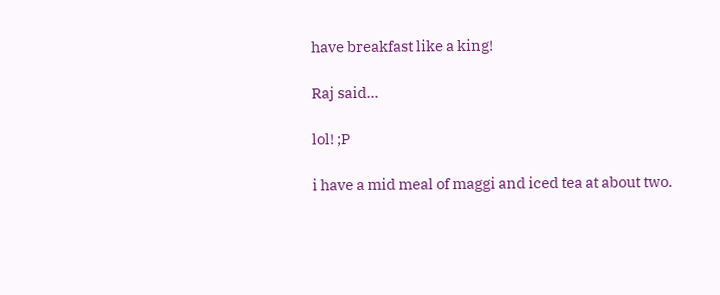have breakfast like a king!

Raj said...

lol! ;P

i have a mid meal of maggi and iced tea at about two.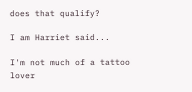does that qualify?

I am Harriet said...

I'm not much of a tattoo lover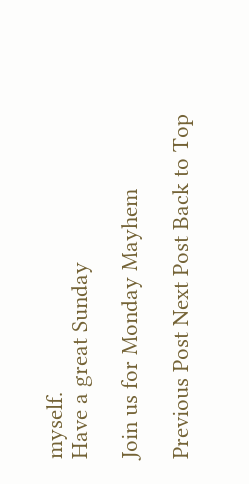myself.
Have a great Sunday

Join us for Monday Mayhem

Previous Post Next Post Back to Top